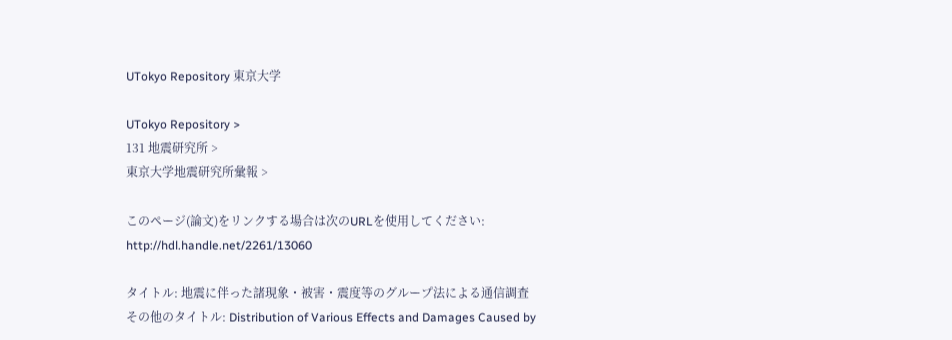UTokyo Repository 東京大学

UTokyo Repository >
131 地震研究所 >
東京大学地震研究所彙報 >

このページ(論文)をリンクする場合は次のURLを使用してください: http://hdl.handle.net/2261/13060

タイトル: 地震に伴った諸現象・被害・震度等のグループ法による通信調査
その他のタイトル: Distribution of Various Effects and Damages Caused by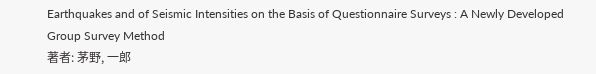Earthquakes and of Seismic Intensities on the Basis of Questionnaire Surveys : A Newly Developed Group Survey Method
著者: 茅野, 一郎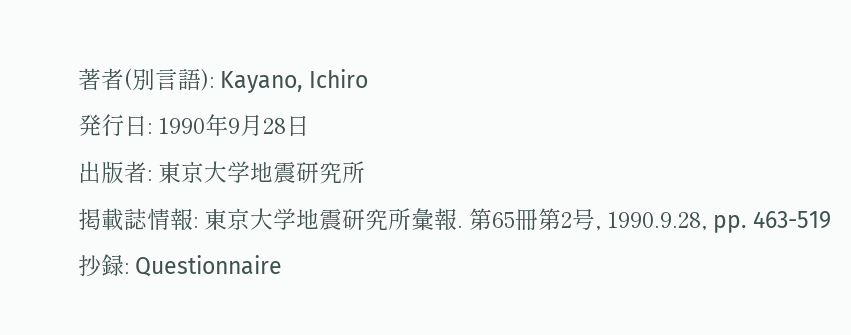著者(別言語): Kayano, Ichiro
発行日: 1990年9月28日
出版者: 東京大学地震研究所
掲載誌情報: 東京大学地震研究所彙報. 第65冊第2号, 1990.9.28, pp. 463-519
抄録: Questionnaire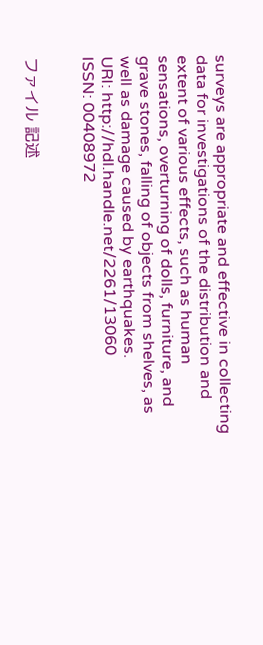surveys are appropriate and effective in collecting data for investigations of the distribution and extent of various effects, such as human sensations, overturning of dolls, furniture, and grave stones, falling of objects from shelves, as well as damage caused by earthquakes.
URI: http://hdl.handle.net/2261/13060
ISSN: 00408972


ファイル 記述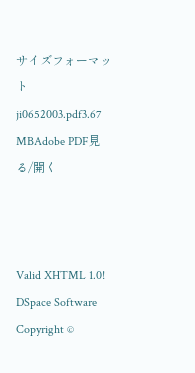サイズフォーマット
ji0652003.pdf3.67 MBAdobe PDF見る/開く



Valid XHTML 1.0! DSpace Software Copyright ©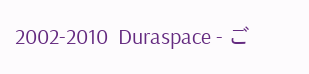2002-2010  Duraspace - ご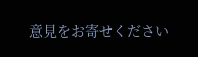意見をお寄せください